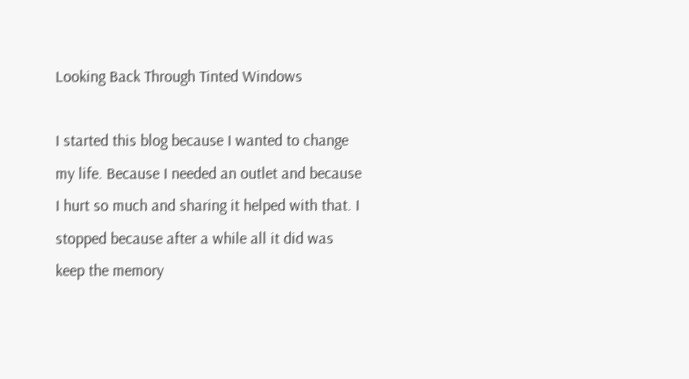Looking Back Through Tinted Windows

I started this blog because I wanted to change my life. Because I needed an outlet and because I hurt so much and sharing it helped with that. I stopped because after a while all it did was keep the memory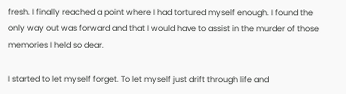fresh. I finally reached a point where I had tortured myself enough. I found the only way out was forward and that I would have to assist in the murder of those memories I held so dear.

I started to let myself forget. To let myself just drift through life and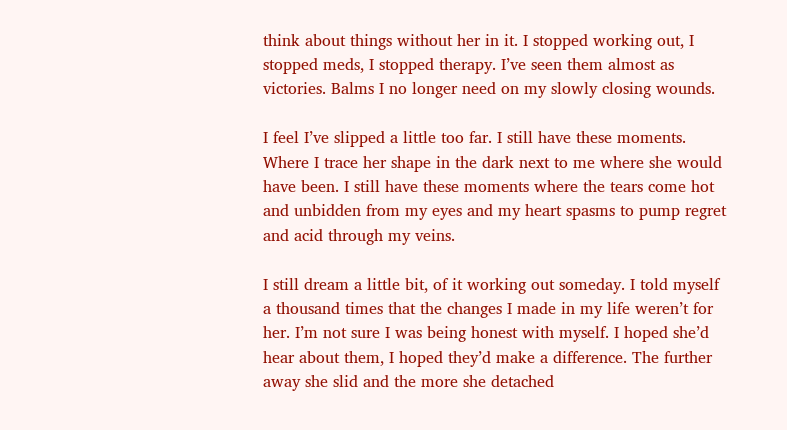think about things without her in it. I stopped working out, I stopped meds, I stopped therapy. I’ve seen them almost as victories. Balms I no longer need on my slowly closing wounds.

I feel I’ve slipped a little too far. I still have these moments. Where I trace her shape in the dark next to me where she would have been. I still have these moments where the tears come hot and unbidden from my eyes and my heart spasms to pump regret and acid through my veins.

I still dream a little bit, of it working out someday. I told myself a thousand times that the changes I made in my life weren’t for her. I’m not sure I was being honest with myself. I hoped she’d hear about them, I hoped they’d make a difference. The further away she slid and the more she detached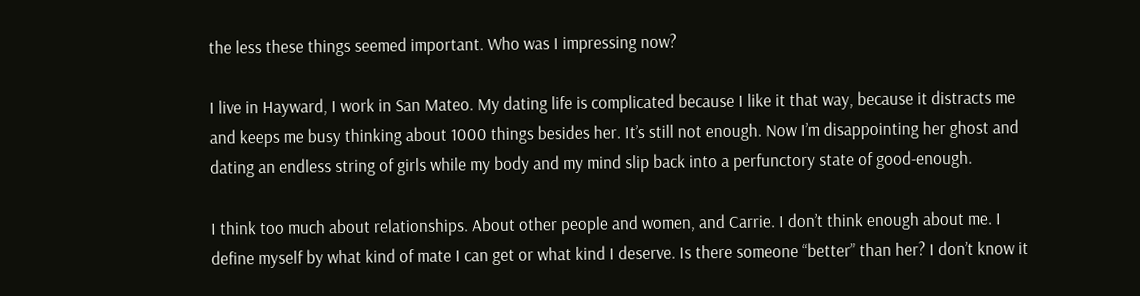the less these things seemed important. Who was I impressing now?

I live in Hayward, I work in San Mateo. My dating life is complicated because I like it that way, because it distracts me and keeps me busy thinking about 1000 things besides her. It’s still not enough. Now I’m disappointing her ghost and dating an endless string of girls while my body and my mind slip back into a perfunctory state of good-enough.

I think too much about relationships. About other people and women, and Carrie. I don’t think enough about me. I define myself by what kind of mate I can get or what kind I deserve. Is there someone “better” than her? I don’t know it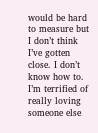would be hard to measure but I don’t think I’ve gotten close. I don’t know how to. I’m terrified of really loving someone else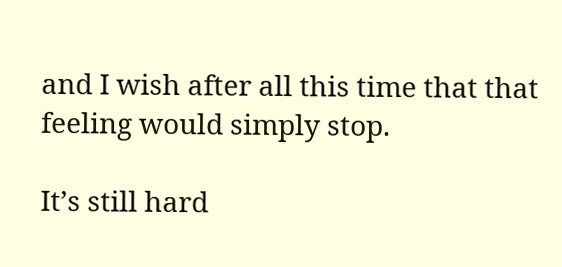and I wish after all this time that that feeling would simply stop.

It’s still hard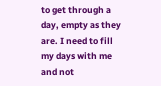to get through a day, empty as they are. I need to fill my days with me and not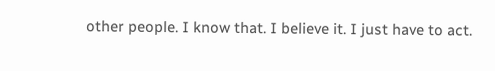other people. I know that. I believe it. I just have to act.